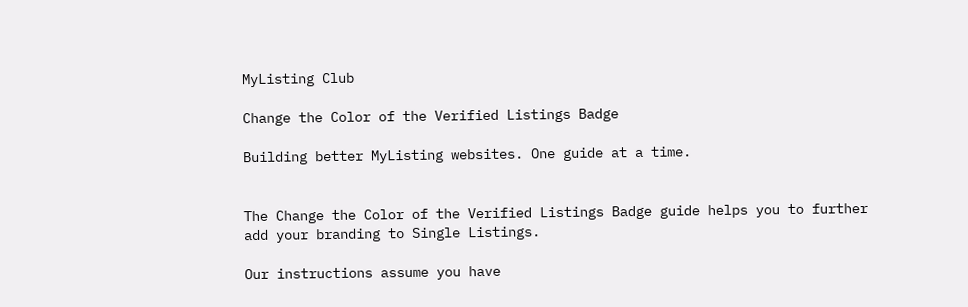MyListing Club

Change the Color of the Verified Listings Badge

Building better MyListing websites. One guide at a time.


The Change the Color of the Verified Listings Badge guide helps you to further add your branding to Single Listings.

Our instructions assume you have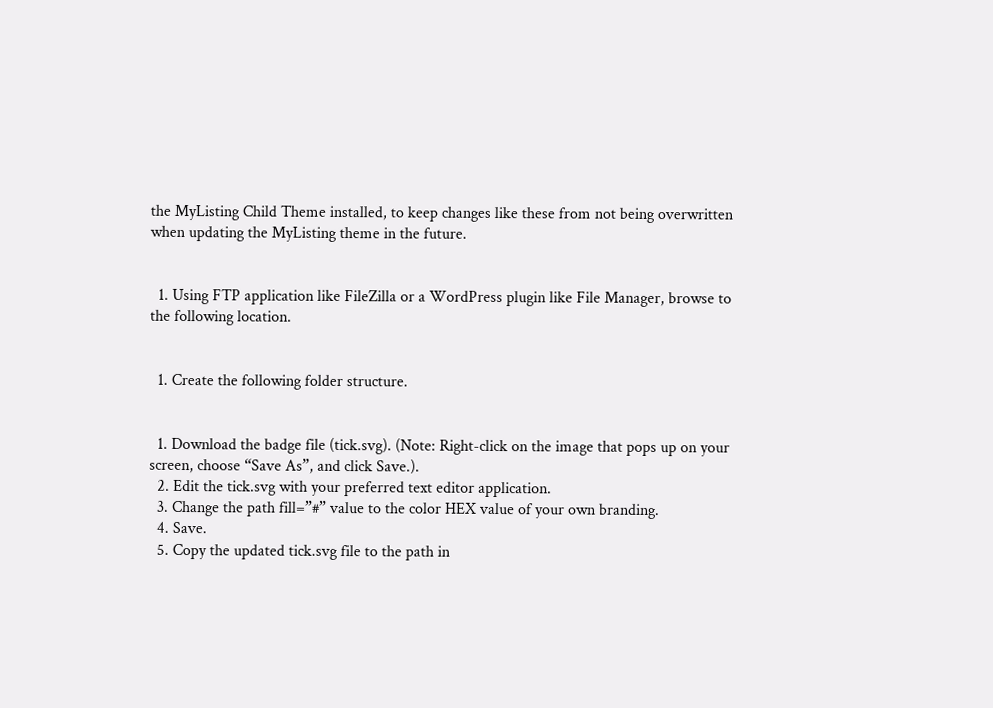the MyListing Child Theme installed, to keep changes like these from not being overwritten when updating the MyListing theme in the future.


  1. Using FTP application like FileZilla or a WordPress plugin like File Manager, browse to the following location.


  1. Create the following folder structure.


  1. Download the badge file (tick.svg). (Note: Right-click on the image that pops up on your screen, choose “Save As”, and click Save.).
  2. Edit the tick.svg with your preferred text editor application.
  3. Change the path fill=”#” value to the color HEX value of your own branding.
  4. Save.
  5. Copy the updated tick.svg file to the path in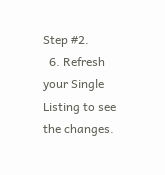Step #2.
  6. Refresh your Single Listing to see the changes.